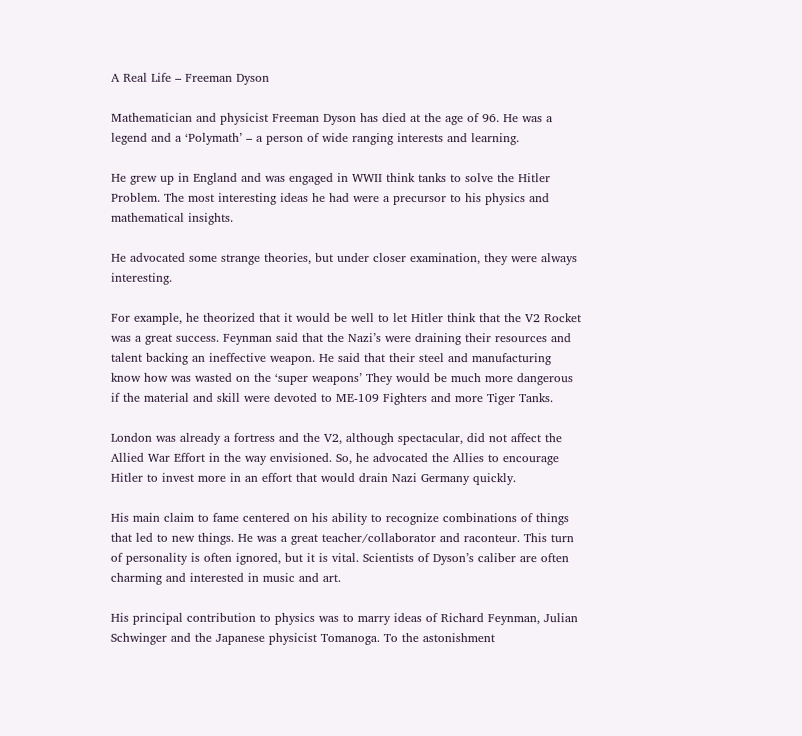A Real Life – Freeman Dyson

Mathematician and physicist Freeman Dyson has died at the age of 96. He was a legend and a ‘Polymath’ – a person of wide ranging interests and learning.

He grew up in England and was engaged in WWII think tanks to solve the Hitler Problem. The most interesting ideas he had were a precursor to his physics and mathematical insights.

He advocated some strange theories, but under closer examination, they were always interesting.

For example, he theorized that it would be well to let Hitler think that the V2 Rocket was a great success. Feynman said that the Nazi’s were draining their resources and talent backing an ineffective weapon. He said that their steel and manufacturing know how was wasted on the ‘super weapons’ They would be much more dangerous if the material and skill were devoted to ME-109 Fighters and more Tiger Tanks.

London was already a fortress and the V2, although spectacular, did not affect the Allied War Effort in the way envisioned. So, he advocated the Allies to encourage Hitler to invest more in an effort that would drain Nazi Germany quickly.

His main claim to fame centered on his ability to recognize combinations of things that led to new things. He was a great teacher/collaborator and raconteur. This turn of personality is often ignored, but it is vital. Scientists of Dyson’s caliber are often charming and interested in music and art.

His principal contribution to physics was to marry ideas of Richard Feynman, Julian Schwinger and the Japanese physicist Tomanoga. To the astonishment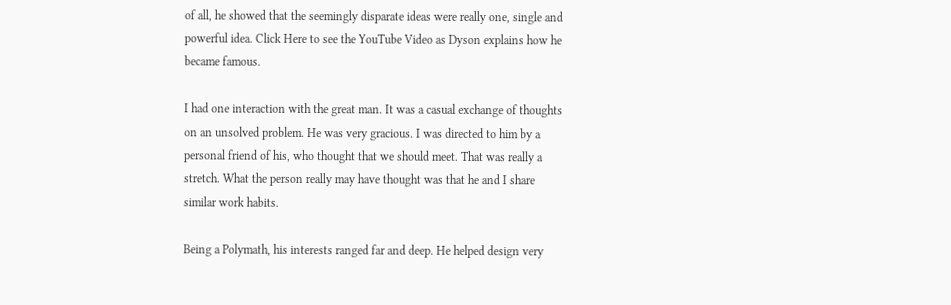of all, he showed that the seemingly disparate ideas were really one, single and powerful idea. Click Here to see the YouTube Video as Dyson explains how he became famous.

I had one interaction with the great man. It was a casual exchange of thoughts on an unsolved problem. He was very gracious. I was directed to him by a personal friend of his, who thought that we should meet. That was really a stretch. What the person really may have thought was that he and I share similar work habits.

Being a Polymath, his interests ranged far and deep. He helped design very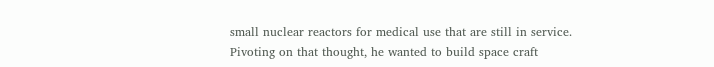small nuclear reactors for medical use that are still in service. Pivoting on that thought, he wanted to build space craft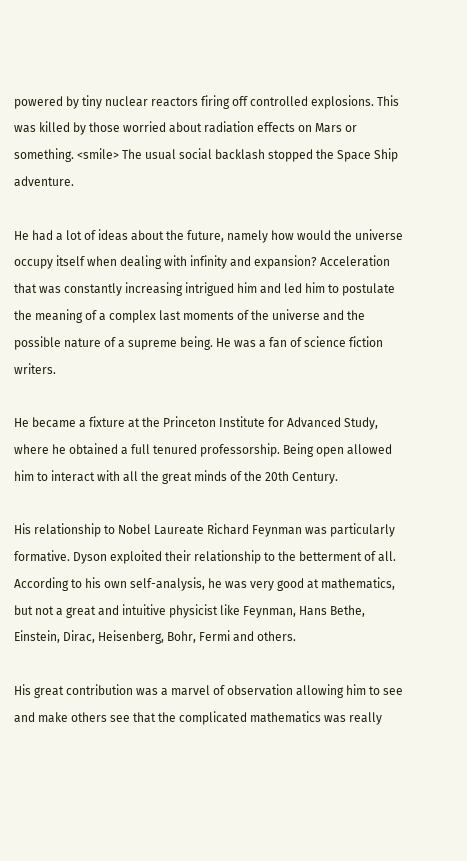powered by tiny nuclear reactors firing off controlled explosions. This was killed by those worried about radiation effects on Mars or something. <smile> The usual social backlash stopped the Space Ship adventure.

He had a lot of ideas about the future, namely how would the universe occupy itself when dealing with infinity and expansion? Acceleration that was constantly increasing intrigued him and led him to postulate the meaning of a complex last moments of the universe and the possible nature of a supreme being. He was a fan of science fiction writers.

He became a fixture at the Princeton Institute for Advanced Study, where he obtained a full tenured professorship. Being open allowed him to interact with all the great minds of the 20th Century.

His relationship to Nobel Laureate Richard Feynman was particularly formative. Dyson exploited their relationship to the betterment of all. According to his own self-analysis, he was very good at mathematics, but not a great and intuitive physicist like Feynman, Hans Bethe, Einstein, Dirac, Heisenberg, Bohr, Fermi and others.

His great contribution was a marvel of observation allowing him to see and make others see that the complicated mathematics was really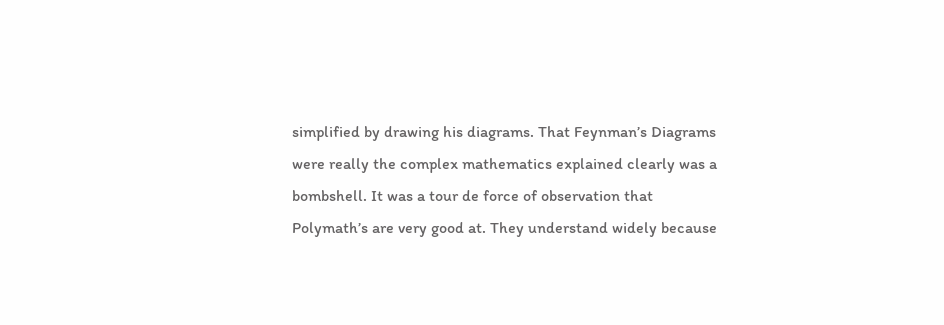simplified by drawing his diagrams. That Feynman’s Diagrams were really the complex mathematics explained clearly was a bombshell. It was a tour de force of observation that Polymath’s are very good at. They understand widely because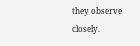they observe closely.